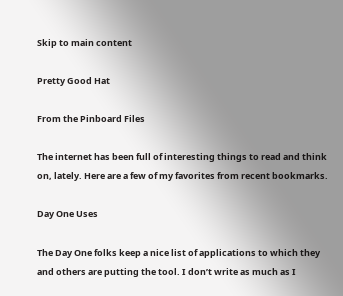Skip to main content

Pretty Good Hat

From the Pinboard Files

The internet has been full of interesting things to read and think on, lately. Here are a few of my favorites from recent bookmarks.

Day One Uses

The Day One folks keep a nice list of applications to which they and others are putting the tool. I don’t write as much as I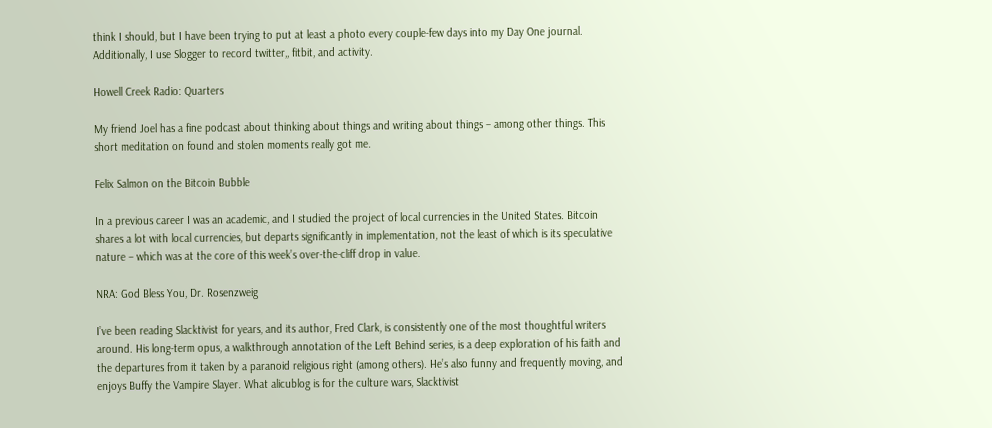think I should, but I have been trying to put at least a photo every couple-few days into my Day One journal. Additionally, I use Slogger to record twitter,, fitbit, and activity.

Howell Creek Radio: Quarters

My friend Joel has a fine podcast about thinking about things and writing about things – among other things. This short meditation on found and stolen moments really got me.

Felix Salmon on the Bitcoin Bubble

In a previous career I was an academic, and I studied the project of local currencies in the United States. Bitcoin shares a lot with local currencies, but departs significantly in implementation, not the least of which is its speculative nature – which was at the core of this week’s over-the-cliff drop in value.

NRA: God Bless You, Dr. Rosenzweig

I’ve been reading Slacktivist for years, and its author, Fred Clark, is consistently one of the most thoughtful writers around. His long-term opus, a walkthrough annotation of the Left Behind series, is a deep exploration of his faith and the departures from it taken by a paranoid religious right (among others). He’s also funny and frequently moving, and enjoys Buffy the Vampire Slayer. What alicublog is for the culture wars, Slacktivist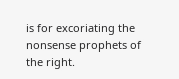is for excoriating the nonsense prophets of the right.